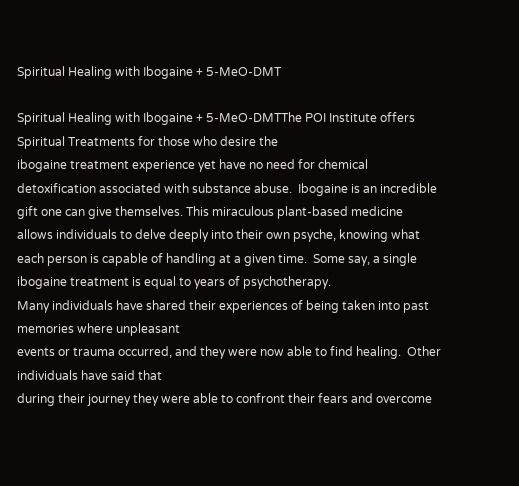Spiritual Healing with Ibogaine + 5-MeO-DMT

Spiritual Healing with Ibogaine + 5-MeO-DMTThe POI Institute offers Spiritual Treatments for those who desire the
ibogaine treatment experience yet have no need for chemical
detoxification associated with substance abuse.  Ibogaine is an incredible
gift one can give themselves. This miraculous plant-based medicine
allows individuals to delve deeply into their own psyche, knowing what
each person is capable of handling at a given time.  Some say, a single
ibogaine treatment is equal to years of psychotherapy.
Many individuals have shared their experiences of being taken into past memories where unpleasant
events or trauma occurred, and they were now able to find healing.  Other individuals have said that
during their journey they were able to confront their fears and overcome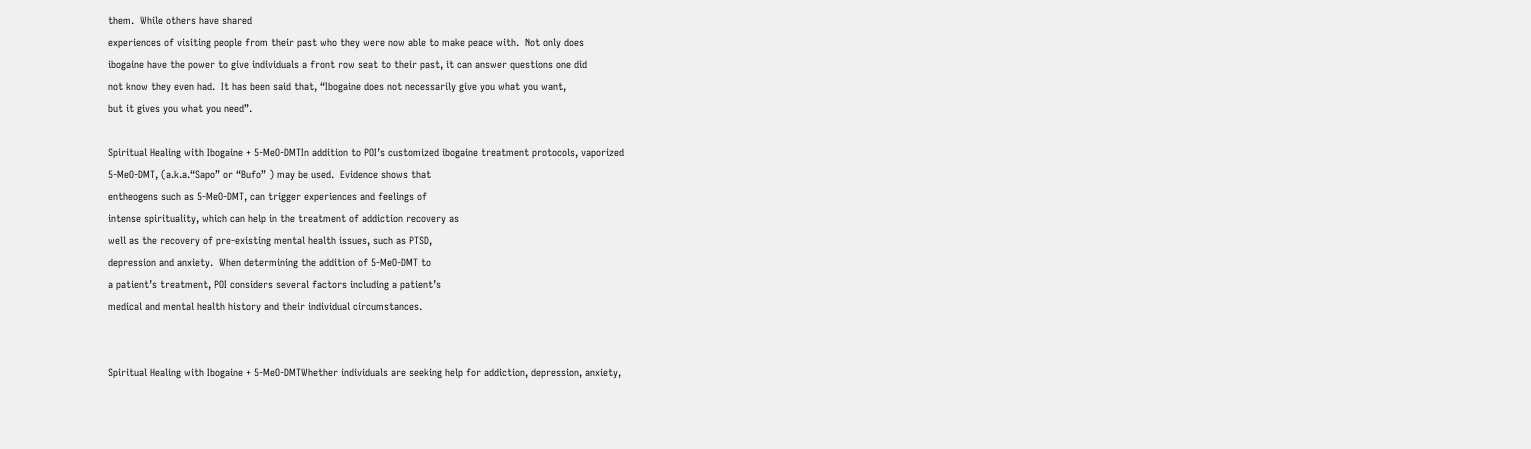them.  While others have shared
experiences of visiting people from their past who they were now able to make peace with.  Not only does
ibogaine have the power to give individuals a front row seat to their past, it can answer questions one did
not know they even had.  It has been said that, “Ibogaine does not necessarily give you what you want,
but it gives you what you need”.

Spiritual Healing with Ibogaine + 5-MeO-DMTIn addition to POI’s customized ibogaine treatment protocols, vaporized
5-MeO-DMT, (a.k.a.“Sapo” or “Bufo” ) may be used.  Evidence shows that
entheogens such as 5-MeO-DMT, can trigger experiences and feelings of
intense spirituality, which can help in the treatment of addiction recovery as
well as the recovery of pre-existing mental health issues, such as PTSD,
depression and anxiety.  When determining the addition of 5-MeO-DMT to
a patient’s treatment, POI considers several factors including a patient’s
medical and mental health history and their individual circumstances.


Spiritual Healing with Ibogaine + 5-MeO-DMTWhether individuals are seeking help for addiction, depression, anxiety,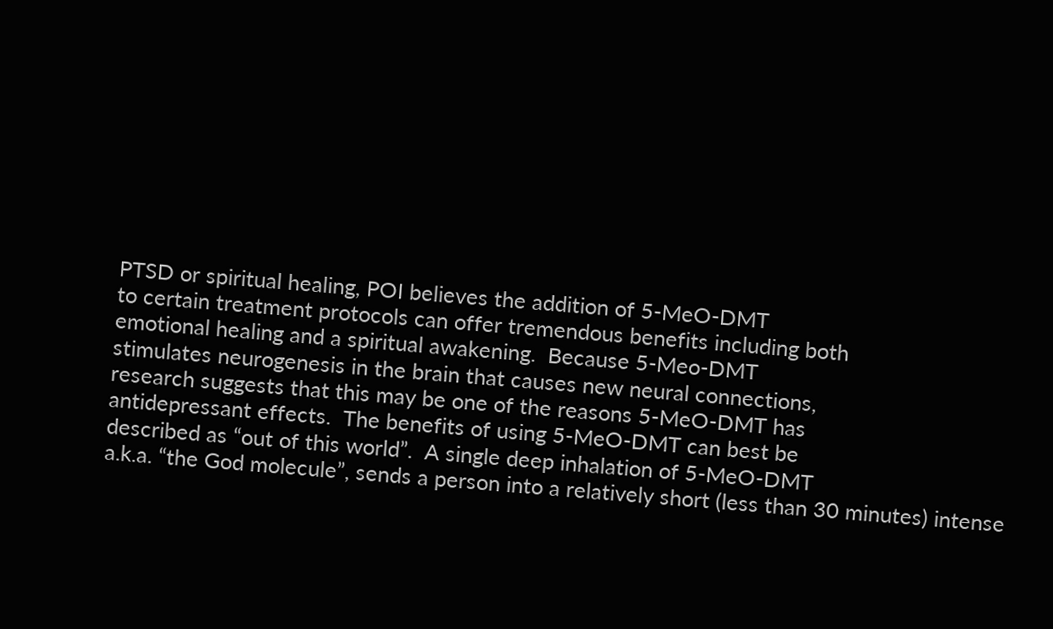PTSD or spiritual healing, POI believes the addition of 5-MeO-DMT
to certain treatment protocols can offer tremendous benefits including both
emotional healing and a spiritual awakening.  Because 5-Meo-DMT
stimulates neurogenesis in the brain that causes new neural connections,
research suggests that this may be one of the reasons 5-MeO-DMT has
antidepressant effects.  The benefits of using 5-MeO-DMT can best be
described as “out of this world”.  A single deep inhalation of 5-MeO-DMT
a.k.a. “the God molecule”, sends a person into a relatively short (less than 30 minutes) intense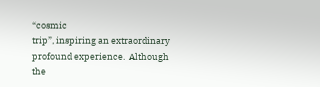“cosmic
trip”, inspiring an extraordinary profound experience.  Although the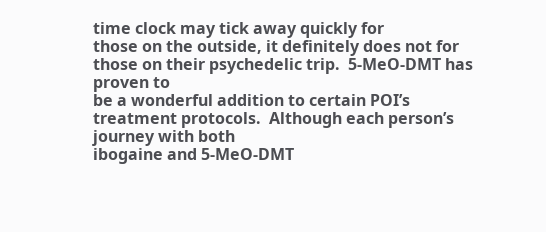time clock may tick away quickly for
those on the outside, it definitely does not for those on their psychedelic trip.  5-MeO-DMT has proven to
be a wonderful addition to certain POI’s treatment protocols.  Although each person’s journey with both
ibogaine and 5-MeO-DMT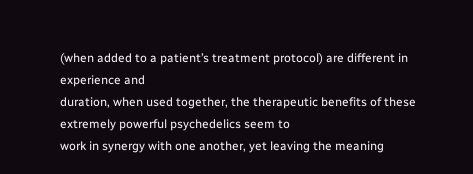(when added to a patient’s treatment protocol) are different in experience and
duration, when used together, the therapeutic benefits of these extremely powerful psychedelics seem to
work in synergy with one another, yet leaving the meaning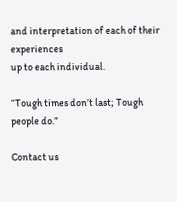and interpretation of each of their experiences
up to each individual.

“Tough times don’t last; Tough people do.”

Contact us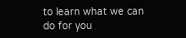to learn what we can do for you